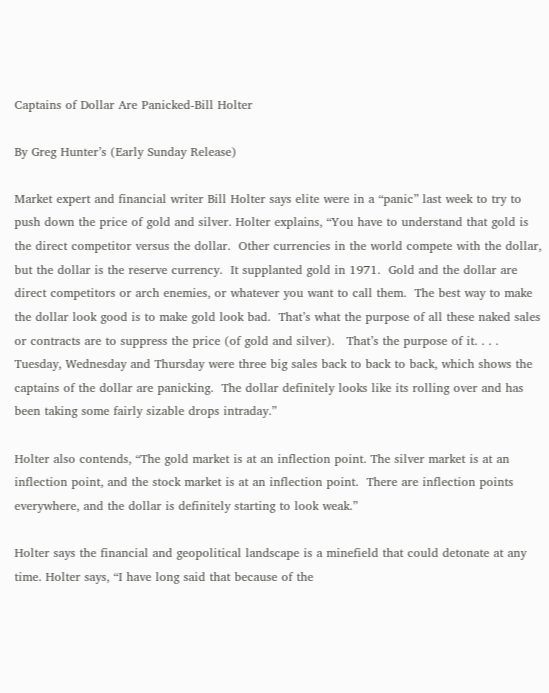Captains of Dollar Are Panicked-Bill Holter

By Greg Hunter’s (Early Sunday Release)

Market expert and financial writer Bill Holter says elite were in a “panic” last week to try to push down the price of gold and silver. Holter explains, “You have to understand that gold is the direct competitor versus the dollar.  Other currencies in the world compete with the dollar, but the dollar is the reserve currency.  It supplanted gold in 1971.  Gold and the dollar are direct competitors or arch enemies, or whatever you want to call them.  The best way to make the dollar look good is to make gold look bad.  That’s what the purpose of all these naked sales or contracts are to suppress the price (of gold and silver).   That’s the purpose of it. . . . Tuesday, Wednesday and Thursday were three big sales back to back to back, which shows the captains of the dollar are panicking.  The dollar definitely looks like its rolling over and has been taking some fairly sizable drops intraday.”

Holter also contends, “The gold market is at an inflection point. The silver market is at an inflection point, and the stock market is at an inflection point.  There are inflection points everywhere, and the dollar is definitely starting to look weak.”

Holter says the financial and geopolitical landscape is a minefield that could detonate at any time. Holter says, “I have long said that because of the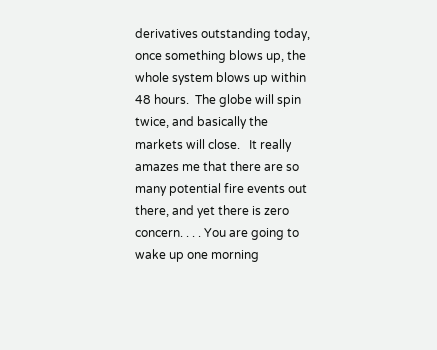derivatives outstanding today, once something blows up, the whole system blows up within 48 hours.  The globe will spin twice, and basically the markets will close.   It really amazes me that there are so many potential fire events out there, and yet there is zero concern. . . . You are going to wake up one morning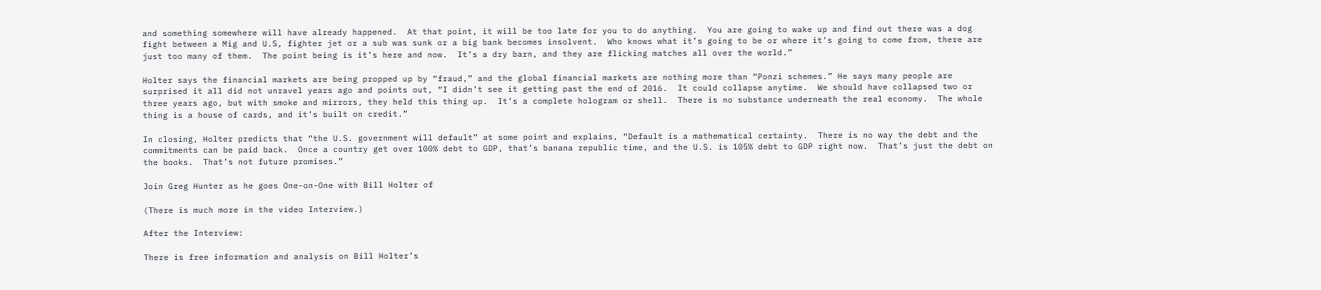and something somewhere will have already happened.  At that point, it will be too late for you to do anything.  You are going to wake up and find out there was a dog fight between a Mig and U.S, fighter jet or a sub was sunk or a big bank becomes insolvent.  Who knows what it’s going to be or where it’s going to come from, there are just too many of them.  The point being is it’s here and now.  It’s a dry barn, and they are flicking matches all over the world.”

Holter says the financial markets are being propped up by “fraud,” and the global financial markets are nothing more than “Ponzi schemes.” He says many people are surprised it all did not unravel years ago and points out, “I didn’t see it getting past the end of 2016.  It could collapse anytime.  We should have collapsed two or three years ago, but with smoke and mirrors, they held this thing up.  It’s a complete hologram or shell.  There is no substance underneath the real economy.  The whole thing is a house of cards, and it’s built on credit.”

In closing, Holter predicts that “the U.S. government will default” at some point and explains, “Default is a mathematical certainty.  There is no way the debt and the commitments can be paid back.  Once a country get over 100% debt to GDP, that’s banana republic time, and the U.S. is 105% debt to GDP right now.  That’s just the debt on the books.  That’s not future promises.”

Join Greg Hunter as he goes One-on-One with Bill Holter of

(There is much more in the video Interview.)

After the Interview:

There is free information and analysis on Bill Holter’s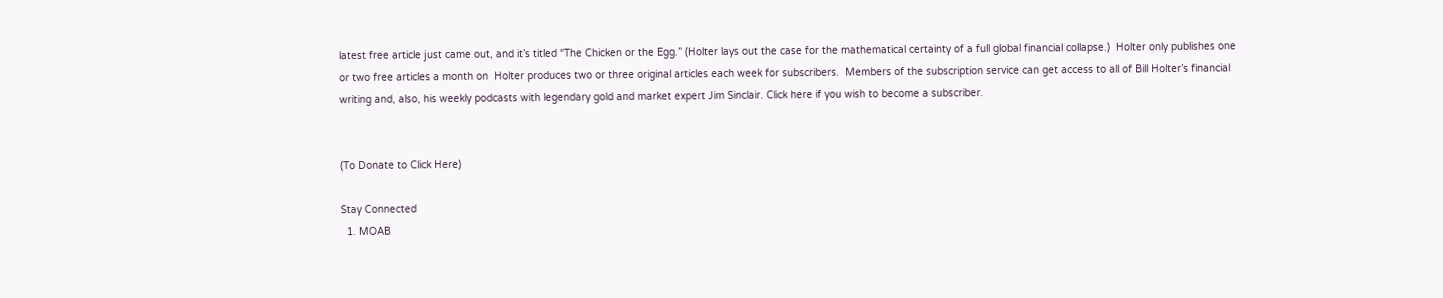latest free article just came out, and it’s titled “The Chicken or the Egg.” (Holter lays out the case for the mathematical certainty of a full global financial collapse.)  Holter only publishes one or two free articles a month on  Holter produces two or three original articles each week for subscribers.  Members of the subscription service can get access to all of Bill Holter’s financial writing and, also, his weekly podcasts with legendary gold and market expert Jim Sinclair. Click here if you wish to become a subscriber.


(To Donate to Click Here)

Stay Connected
  1. MOAB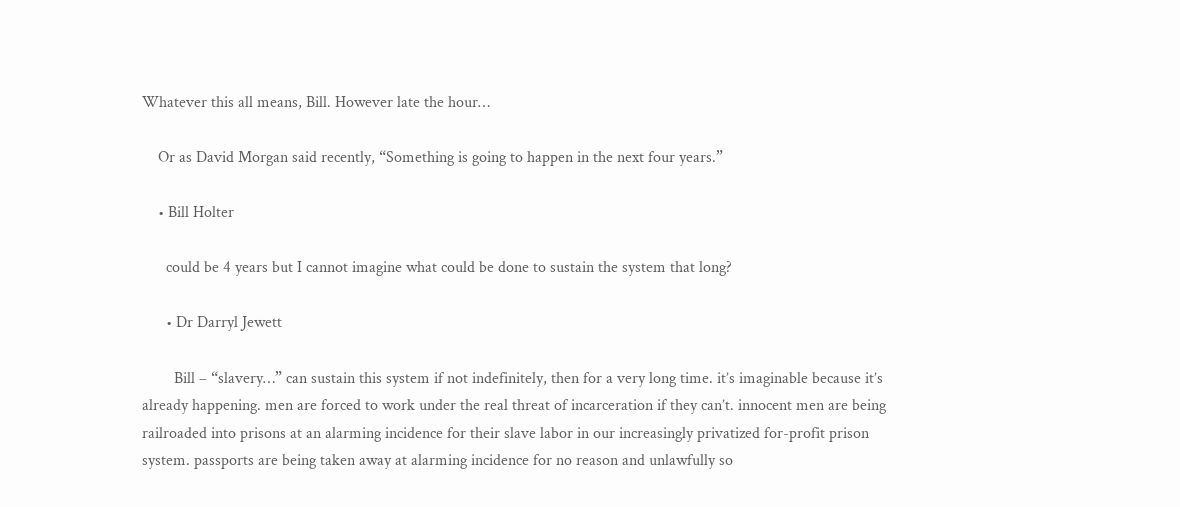Whatever this all means, Bill. However late the hour…

    Or as David Morgan said recently, “Something is going to happen in the next four years.”

    • Bill Holter

      could be 4 years but I cannot imagine what could be done to sustain the system that long?

      • Dr Darryl Jewett

        Bill – “slavery…” can sustain this system if not indefinitely, then for a very long time. it’s imaginable because it’s already happening. men are forced to work under the real threat of incarceration if they can’t. innocent men are being railroaded into prisons at an alarming incidence for their slave labor in our increasingly privatized for-profit prison system. passports are being taken away at alarming incidence for no reason and unlawfully so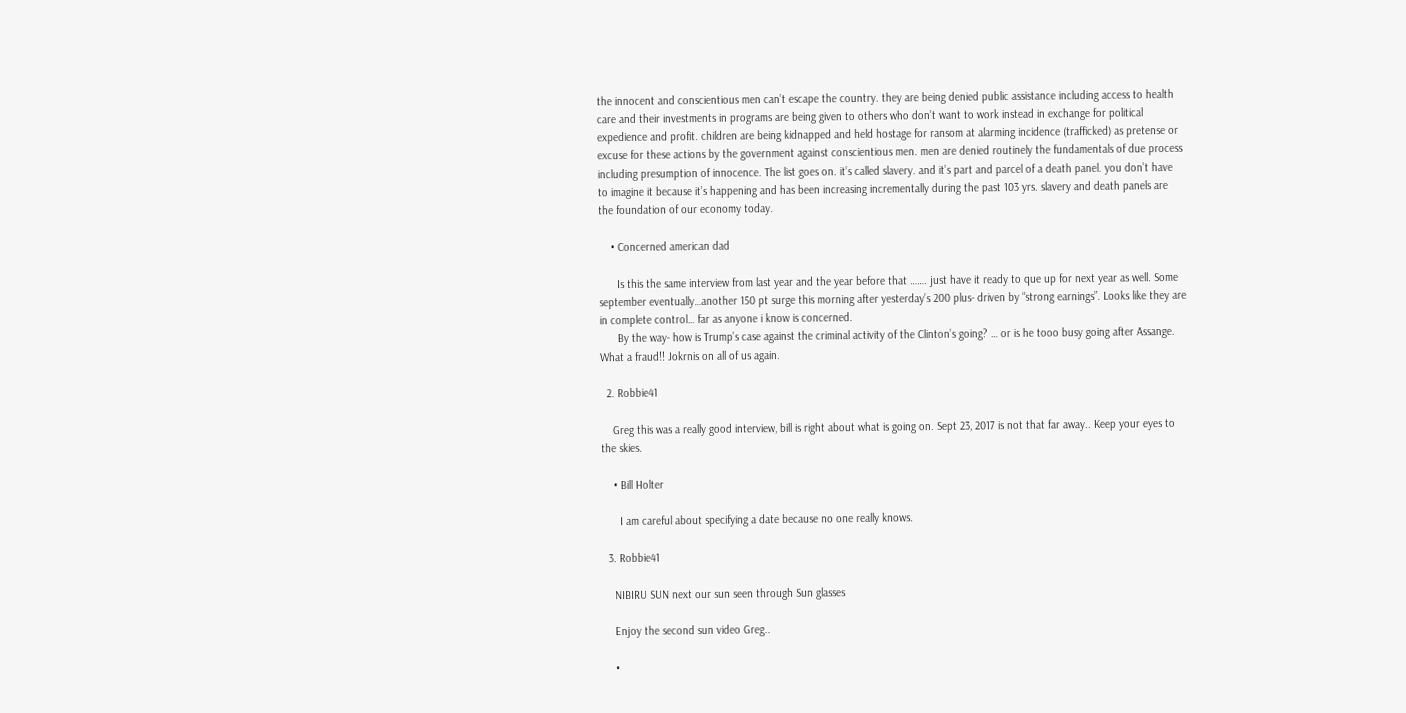the innocent and conscientious men can’t escape the country. they are being denied public assistance including access to health care and their investments in programs are being given to others who don’t want to work instead in exchange for political expedience and profit. children are being kidnapped and held hostage for ransom at alarming incidence (trafficked) as pretense or excuse for these actions by the government against conscientious men. men are denied routinely the fundamentals of due process including presumption of innocence. The list goes on. it’s called slavery. and it’s part and parcel of a death panel. you don’t have to imagine it because it’s happening and has been increasing incrementally during the past 103 yrs. slavery and death panels are the foundation of our economy today.

    • Concerned american dad

      Is this the same interview from last year and the year before that ……. just have it ready to que up for next year as well. Some september eventually…another 150 pt surge this morning after yesterday’s 200 plus- driven by “strong earnings”. Looks like they are in complete control… far as anyone i know is concerned.
      By the way- how is Trump’s case against the criminal activity of the Clinton’s going? … or is he tooo busy going after Assange. What a fraud!! Jokrnis on all of us again.

  2. Robbie41

    Greg this was a really good interview, bill is right about what is going on. Sept 23, 2017 is not that far away.. Keep your eyes to the skies.

    • Bill Holter

      I am careful about specifying a date because no one really knows.

  3. Robbie41

    NIBIRU SUN next our sun seen through Sun glasses

    Enjoy the second sun video Greg..

    •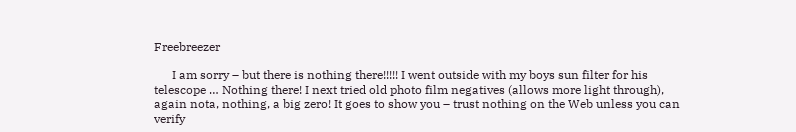Freebreezer

      I am sorry – but there is nothing there!!!!! I went outside with my boys sun filter for his telescope … Nothing there! I next tried old photo film negatives (allows more light through), again nota, nothing, a big zero! It goes to show you – trust nothing on the Web unless you can verify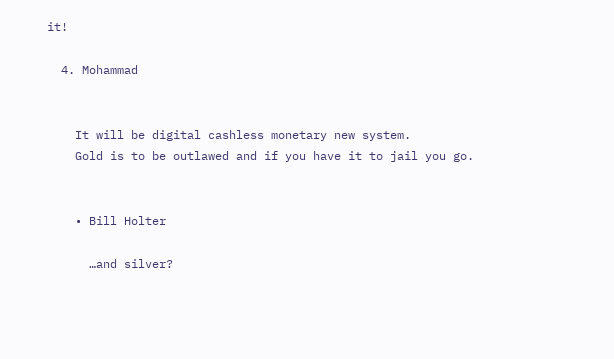it!

  4. Mohammad


    It will be digital cashless monetary new system.
    Gold is to be outlawed and if you have it to jail you go.


    • Bill Holter

      …and silver?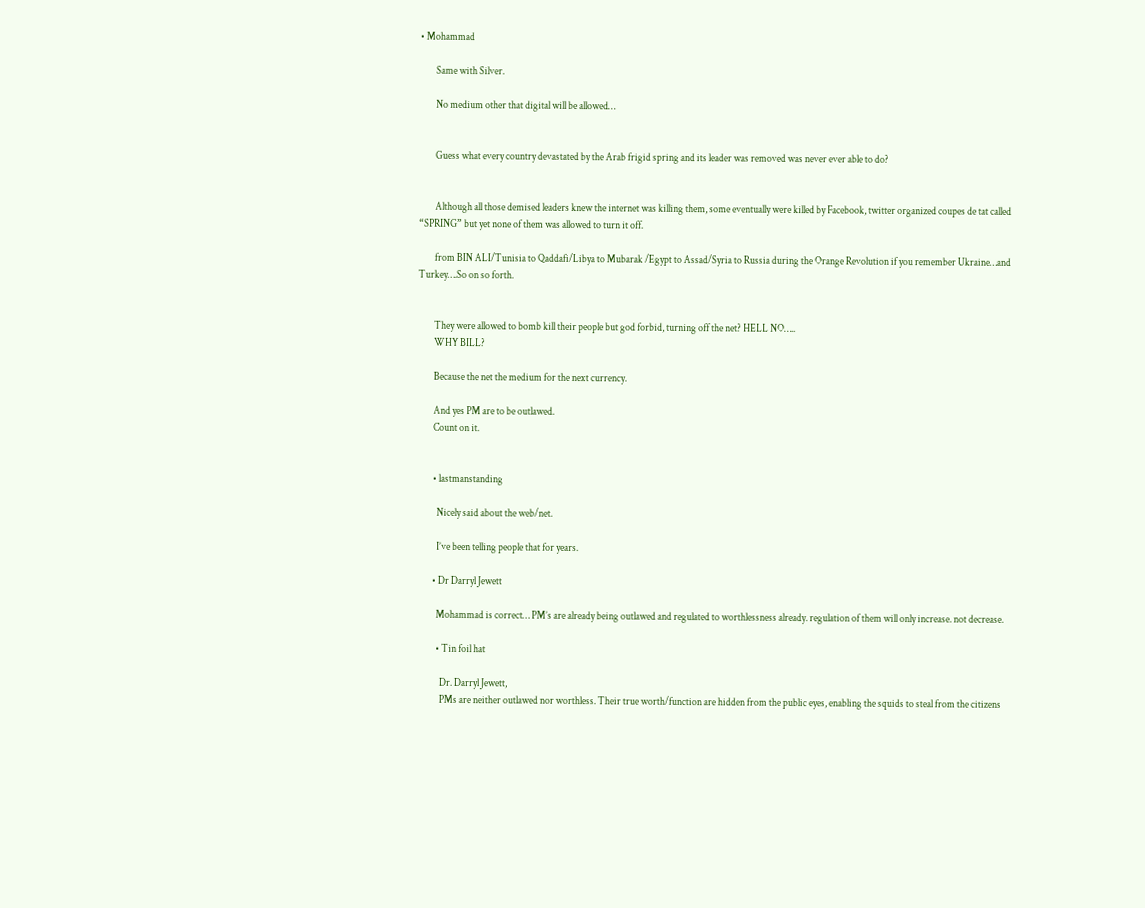• Mohammad

        Same with Silver.

        No medium other that digital will be allowed…


        Guess what every country devastated by the Arab frigid spring and its leader was removed was never ever able to do?


        Although all those demised leaders knew the internet was killing them, some eventually were killed by Facebook, twitter organized coupes de tat called “SPRING” but yet none of them was allowed to turn it off.

        from BIN ALI/Tunisia to Qaddafi/Libya to Mubarak /Egypt to Assad/Syria to Russia during the Orange Revolution if you remember Ukraine…and Turkey….So on so forth.


        They were allowed to bomb kill their people but god forbid, turning off the net? HELL NO…..
        WHY BILL?

        Because the net the medium for the next currency.

        And yes PM are to be outlawed.
        Count on it.


        • lastmanstanding

          Nicely said about the web/net.

          I’ve been telling people that for years.

        • Dr Darryl Jewett

          Mohammad is correct… PM’s are already being outlawed and regulated to worthlessness already. regulation of them will only increase. not decrease.

          • Tin foil hat

            Dr. Darryl Jewett,
            PMs are neither outlawed nor worthless. Their true worth/function are hidden from the public eyes, enabling the squids to steal from the citizens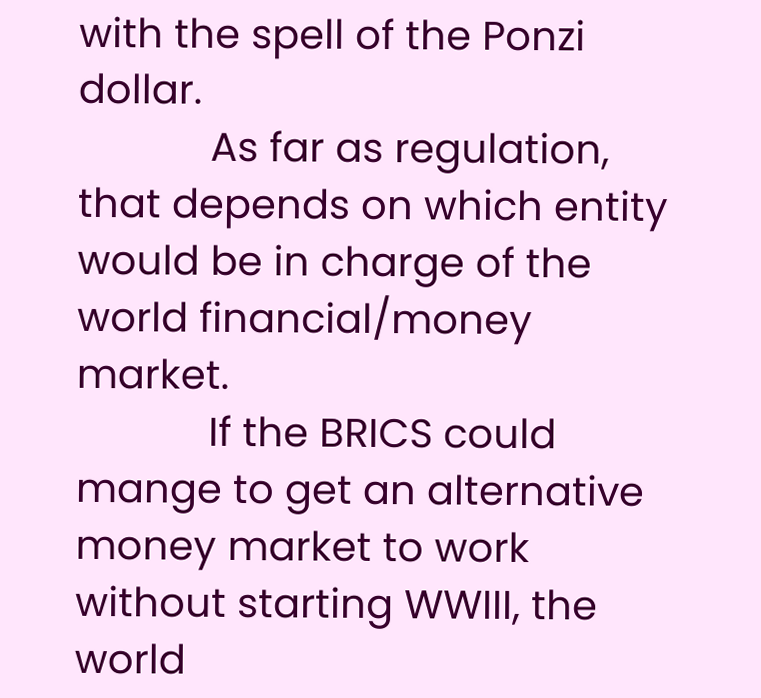with the spell of the Ponzi dollar.
            As far as regulation, that depends on which entity would be in charge of the world financial/money market.
            If the BRICS could mange to get an alternative money market to work without starting WWIII, the world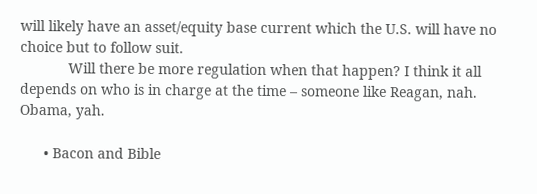will likely have an asset/equity base current which the U.S. will have no choice but to follow suit.
            Will there be more regulation when that happen? I think it all depends on who is in charge at the time – someone like Reagan, nah. Obama, yah.

      • Bacon and Bible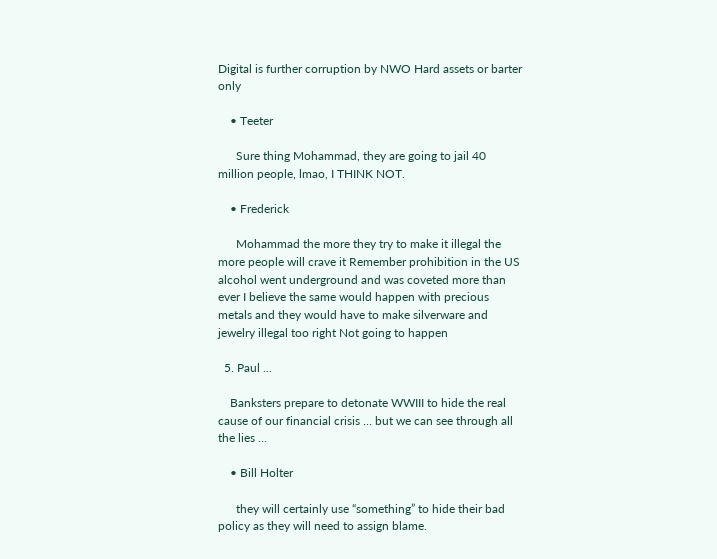Digital is further corruption by NWO Hard assets or barter only

    • Teeter

      Sure thing Mohammad, they are going to jail 40 million people, lmao, I THINK NOT.

    • Frederick

      Mohammad the more they try to make it illegal the more people will crave it Remember prohibition in the US alcohol went underground and was coveted more than ever I believe the same would happen with precious metals and they would have to make silverware and jewelry illegal too right Not going to happen

  5. Paul ...

    Banksters prepare to detonate WWIII to hide the real cause of our financial crisis … but we can see through all the lies …

    • Bill Holter

      they will certainly use “something” to hide their bad policy as they will need to assign blame.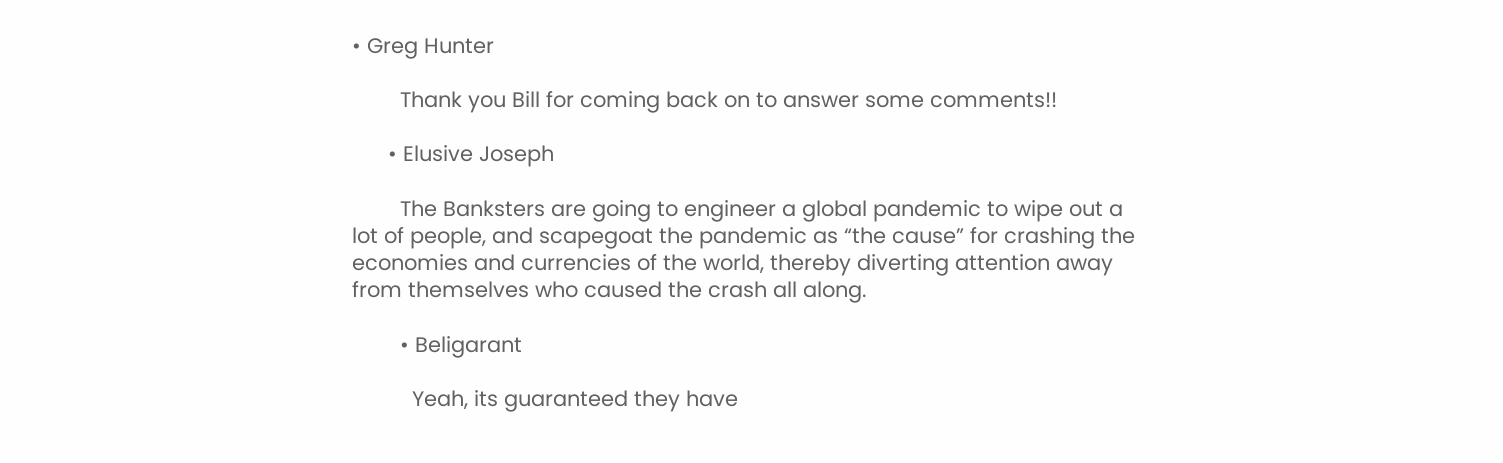• Greg Hunter

        Thank you Bill for coming back on to answer some comments!!

      • Elusive Joseph

        The Banksters are going to engineer a global pandemic to wipe out a lot of people, and scapegoat the pandemic as “the cause” for crashing the economies and currencies of the world, thereby diverting attention away from themselves who caused the crash all along.

        • Beligarant

          Yeah, its guaranteed they have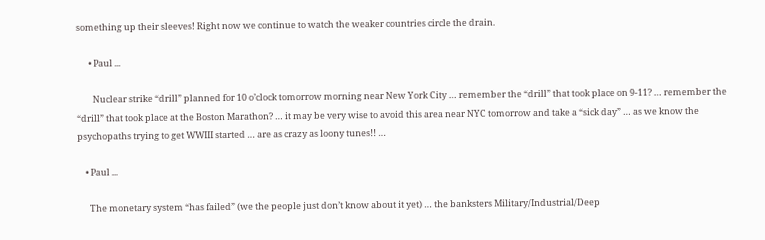something up their sleeves! Right now we continue to watch the weaker countries circle the drain.

      • Paul ...

        Nuclear strike “drill” planned for 10 o’clock tomorrow morning near New York City … remember the “drill” that took place on 9-11? … remember the “drill” that took place at the Boston Marathon? … it may be very wise to avoid this area near NYC tomorrow and take a “sick day” … as we know the psychopaths trying to get WWIII started … are as crazy as loony tunes!! …

    • Paul ...

      The monetary system “has failed” (we the people just don’t know about it yet) … the banksters Military/Industrial/Deep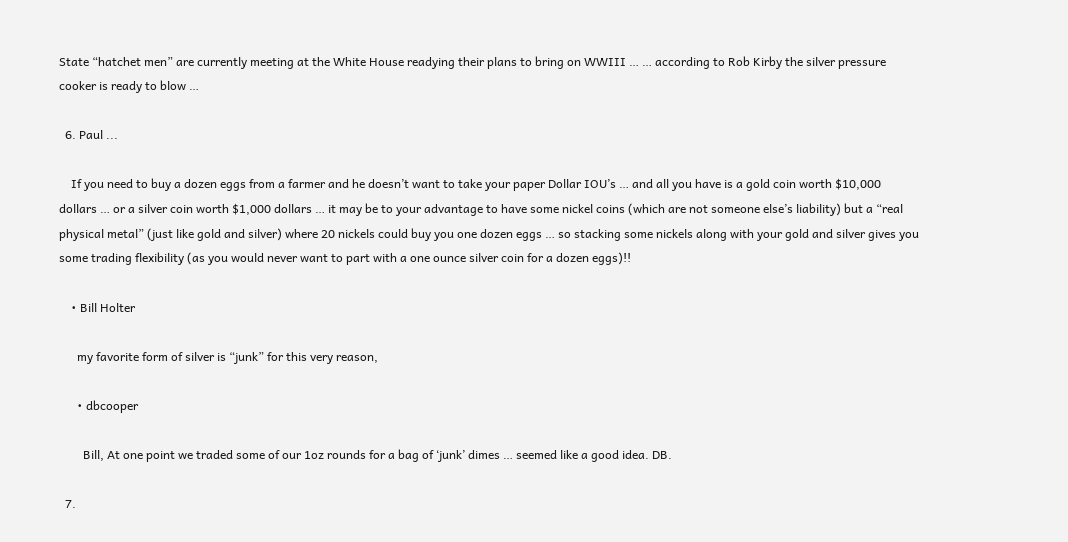State “hatchet men” are currently meeting at the White House readying their plans to bring on WWIII … … according to Rob Kirby the silver pressure cooker is ready to blow …

  6. Paul ...

    If you need to buy a dozen eggs from a farmer and he doesn’t want to take your paper Dollar IOU’s … and all you have is a gold coin worth $10,000 dollars … or a silver coin worth $1,000 dollars … it may be to your advantage to have some nickel coins (which are not someone else’s liability) but a “real physical metal” (just like gold and silver) where 20 nickels could buy you one dozen eggs … so stacking some nickels along with your gold and silver gives you some trading flexibility (as you would never want to part with a one ounce silver coin for a dozen eggs)!!

    • Bill Holter

      my favorite form of silver is “junk” for this very reason,

      • dbcooper

        Bill, At one point we traded some of our 1oz rounds for a bag of ‘junk’ dimes … seemed like a good idea. DB.

  7.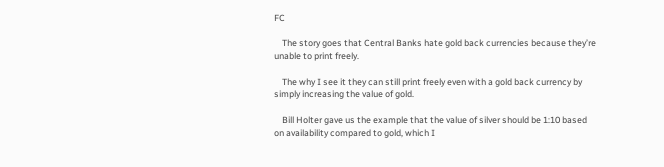FC

    The story goes that Central Banks hate gold back currencies because they’re unable to print freely.

    The why I see it they can still print freely even with a gold back currency by simply increasing the value of gold.

    Bill Holter gave us the example that the value of silver should be 1:10 based on availability compared to gold, which I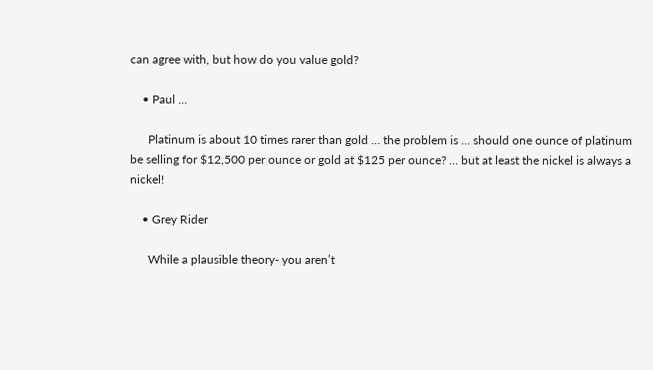can agree with, but how do you value gold?

    • Paul ...

      Platinum is about 10 times rarer than gold … the problem is … should one ounce of platinum be selling for $12,500 per ounce or gold at $125 per ounce? … but at least the nickel is always a nickel!

    • Grey Rider

      While a plausible theory- you aren’t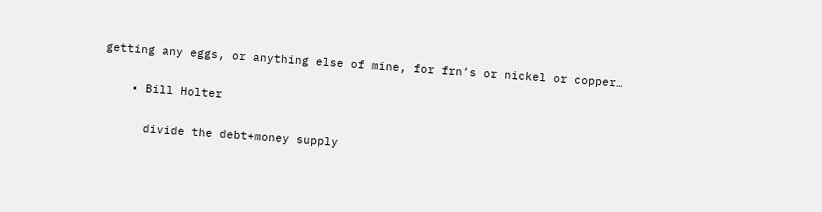getting any eggs, or anything else of mine, for frn’s or nickel or copper…

    • Bill Holter

      divide the debt+money supply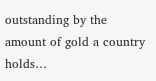outstanding by the amount of gold a country holds…